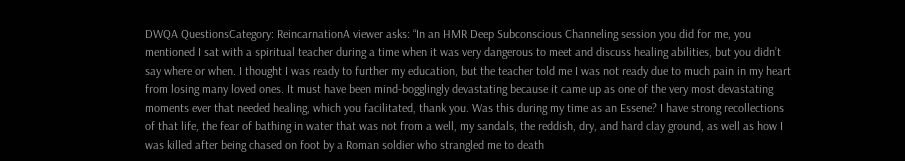DWQA QuestionsCategory: ReincarnationA viewer asks: “In an HMR Deep Subconscious Channeling session you did for me, you mentioned I sat with a spiritual teacher during a time when it was very dangerous to meet and discuss healing abilities, but you didn’t say where or when. I thought I was ready to further my education, but the teacher told me I was not ready due to much pain in my heart from losing many loved ones. It must have been mind-bogglingly devastating because it came up as one of the very most devastating moments ever that needed healing, which you facilitated, thank you. Was this during my time as an Essene? I have strong recollections of that life, the fear of bathing in water that was not from a well, my sandals, the reddish, dry, and hard clay ground, as well as how I was killed after being chased on foot by a Roman soldier who strangled me to death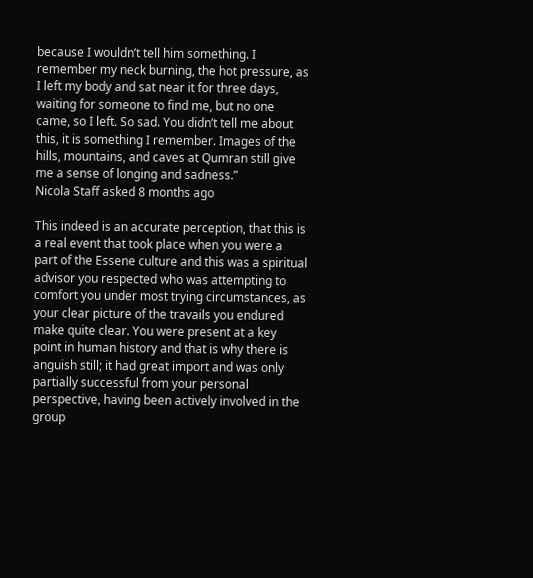because I wouldn’t tell him something. I remember my neck burning, the hot pressure, as I left my body and sat near it for three days, waiting for someone to find me, but no one came, so I left. So sad. You didn’t tell me about this, it is something I remember. Images of the hills, mountains, and caves at Qumran still give me a sense of longing and sadness.”
Nicola Staff asked 8 months ago

This indeed is an accurate perception, that this is a real event that took place when you were a part of the Essene culture and this was a spiritual advisor you respected who was attempting to comfort you under most trying circumstances, as your clear picture of the travails you endured make quite clear. You were present at a key point in human history and that is why there is anguish still; it had great import and was only partially successful from your personal perspective, having been actively involved in the group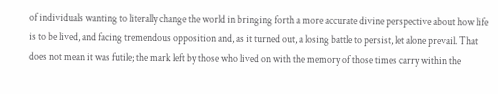of individuals wanting to literally change the world in bringing forth a more accurate divine perspective about how life is to be lived, and facing tremendous opposition and, as it turned out, a losing battle to persist, let alone prevail. That does not mean it was futile; the mark left by those who lived on with the memory of those times carry within the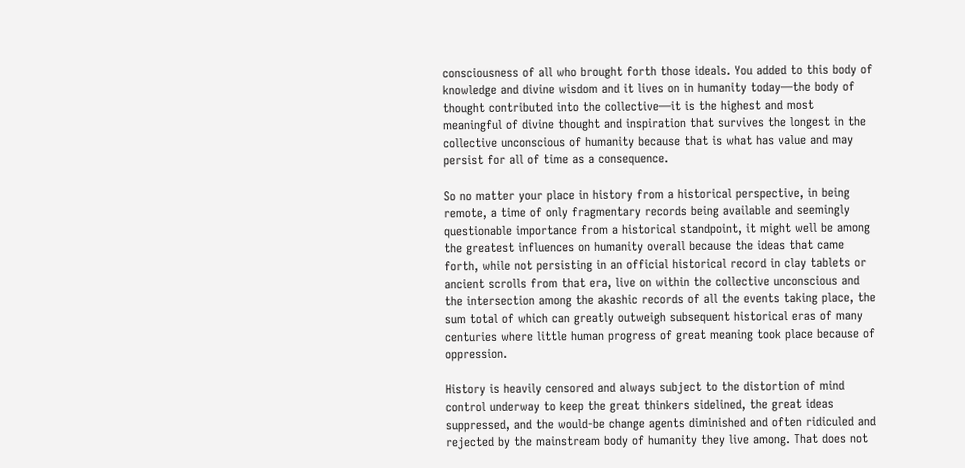consciousness of all who brought forth those ideals. You added to this body of knowledge and divine wisdom and it lives on in humanity today—the body of thought contributed into the collective—it is the highest and most meaningful of divine thought and inspiration that survives the longest in the collective unconscious of humanity because that is what has value and may persist for all of time as a consequence.

So no matter your place in history from a historical perspective, in being remote, a time of only fragmentary records being available and seemingly questionable importance from a historical standpoint, it might well be among the greatest influences on humanity overall because the ideas that came forth, while not persisting in an official historical record in clay tablets or ancient scrolls from that era, live on within the collective unconscious and the intersection among the akashic records of all the events taking place, the sum total of which can greatly outweigh subsequent historical eras of many centuries where little human progress of great meaning took place because of oppression.

History is heavily censored and always subject to the distortion of mind control underway to keep the great thinkers sidelined, the great ideas suppressed, and the would-be change agents diminished and often ridiculed and rejected by the mainstream body of humanity they live among. That does not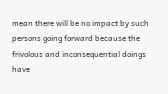mean there will be no impact by such persons going forward because the frivolous and inconsequential doings have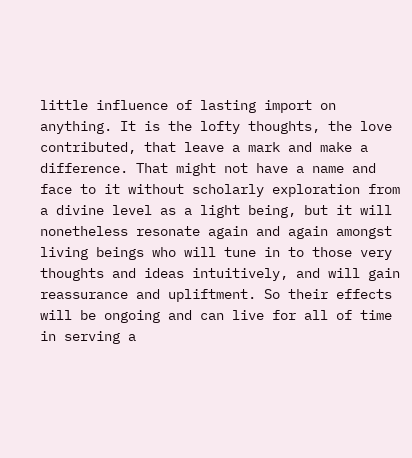little influence of lasting import on anything. It is the lofty thoughts, the love contributed, that leave a mark and make a difference. That might not have a name and face to it without scholarly exploration from a divine level as a light being, but it will nonetheless resonate again and again amongst living beings who will tune in to those very thoughts and ideas intuitively, and will gain reassurance and upliftment. So their effects will be ongoing and can live for all of time in serving a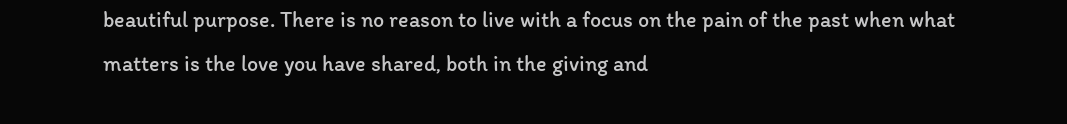beautiful purpose. There is no reason to live with a focus on the pain of the past when what matters is the love you have shared, both in the giving and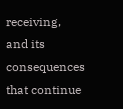receiving, and its consequences that continue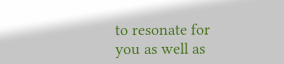to resonate for you as well as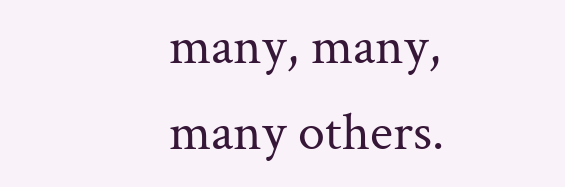many, many, many others.